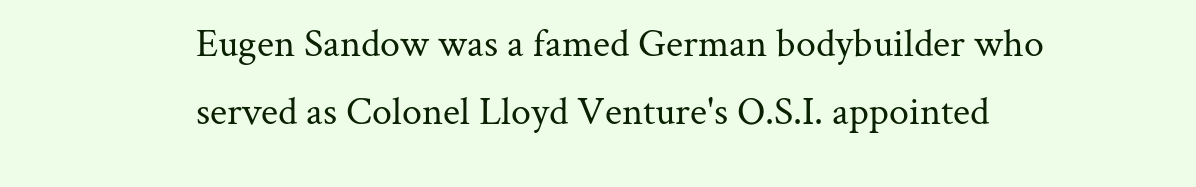Eugen Sandow was a famed German bodybuilder who served as Colonel Lloyd Venture's O.S.I. appointed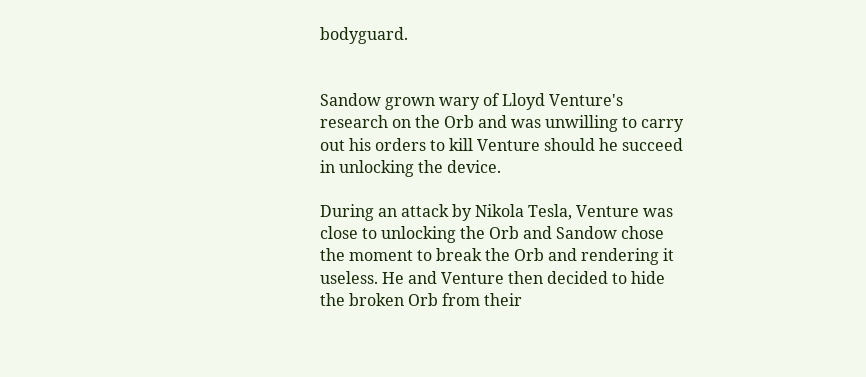bodyguard.


Sandow grown wary of Lloyd Venture's research on the Orb and was unwilling to carry out his orders to kill Venture should he succeed in unlocking the device.

During an attack by Nikola Tesla, Venture was close to unlocking the Orb and Sandow chose the moment to break the Orb and rendering it useless. He and Venture then decided to hide the broken Orb from their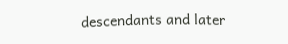descendants and later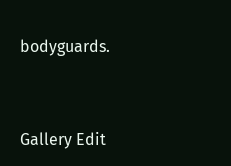bodyguards.


Gallery Edit